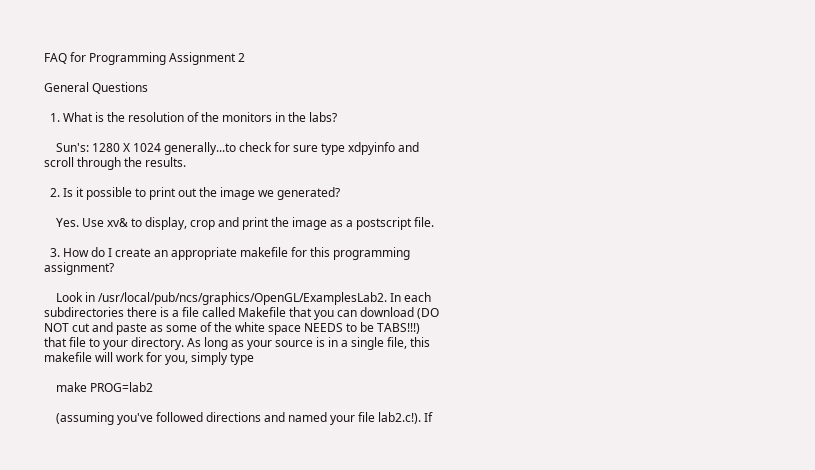FAQ for Programming Assignment 2

General Questions

  1. What is the resolution of the monitors in the labs?

    Sun's: 1280 X 1024 generally...to check for sure type xdpyinfo and scroll through the results.

  2. Is it possible to print out the image we generated?

    Yes. Use xv& to display, crop and print the image as a postscript file.

  3. How do I create an appropriate makefile for this programming assignment?

    Look in /usr/local/pub/ncs/graphics/OpenGL/ExamplesLab2. In each subdirectories there is a file called Makefile that you can download (DO NOT cut and paste as some of the white space NEEDS to be TABS!!!) that file to your directory. As long as your source is in a single file, this makefile will work for you, simply type

    make PROG=lab2

    (assuming you've followed directions and named your file lab2.c!). If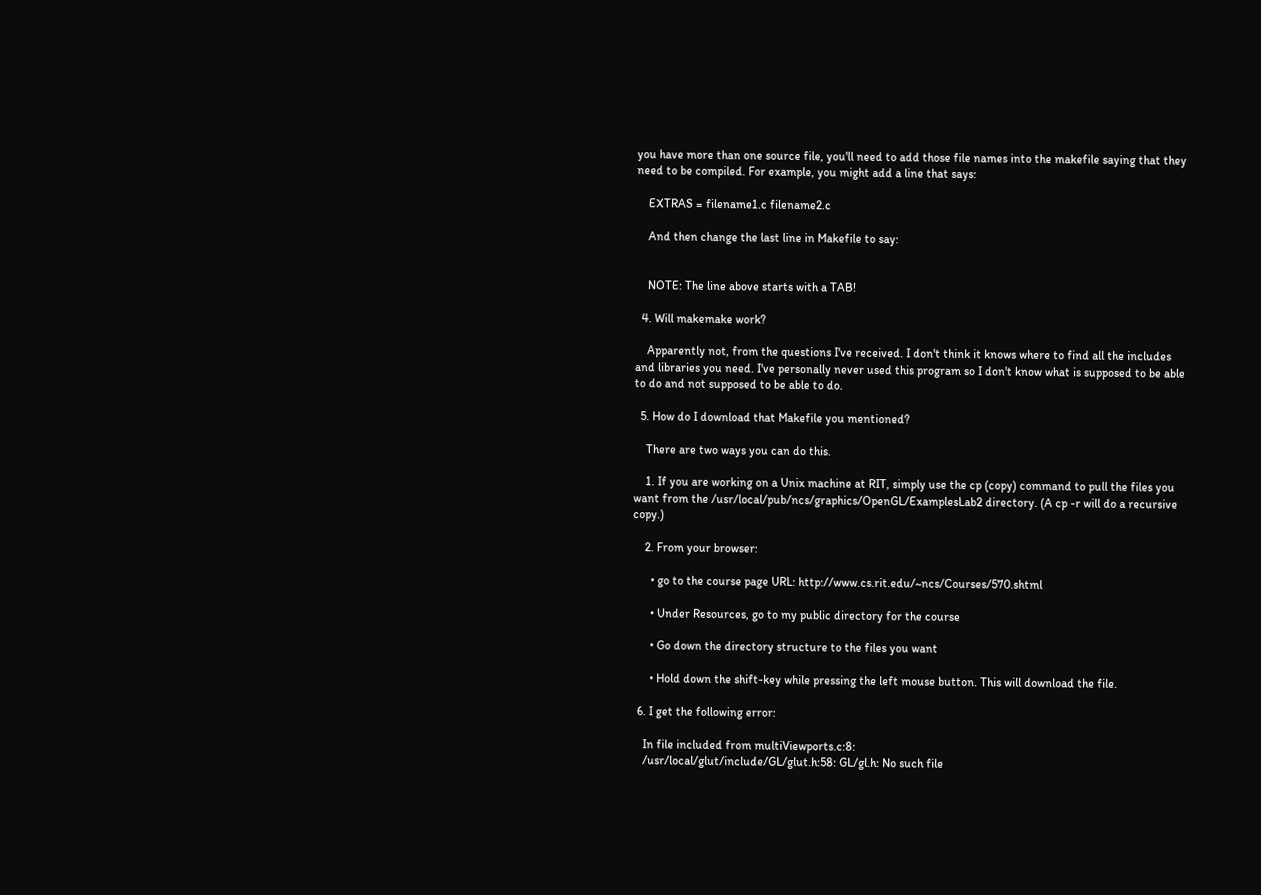you have more than one source file, you'll need to add those file names into the makefile saying that they need to be compiled. For example, you might add a line that says:

    EXTRAS = filename1.c filename2.c

    And then change the last line in Makefile to say:


    NOTE: The line above starts with a TAB!

  4. Will makemake work?

    Apparently not, from the questions I've received. I don't think it knows where to find all the includes and libraries you need. I've personally never used this program so I don't know what is supposed to be able to do and not supposed to be able to do.

  5. How do I download that Makefile you mentioned?

    There are two ways you can do this.

    1. If you are working on a Unix machine at RIT, simply use the cp (copy) command to pull the files you want from the /usr/local/pub/ncs/graphics/OpenGL/ExamplesLab2 directory. (A cp -r will do a recursive copy.)

    2. From your browser:

      • go to the course page URL: http://www.cs.rit.edu/~ncs/Courses/570.shtml

      • Under Resources, go to my public directory for the course

      • Go down the directory structure to the files you want

      • Hold down the shift-key while pressing the left mouse button. This will download the file.

  6. I get the following error:

    In file included from multiViewports.c:8:
    /usr/local/glut/include/GL/glut.h:58: GL/gl.h: No such file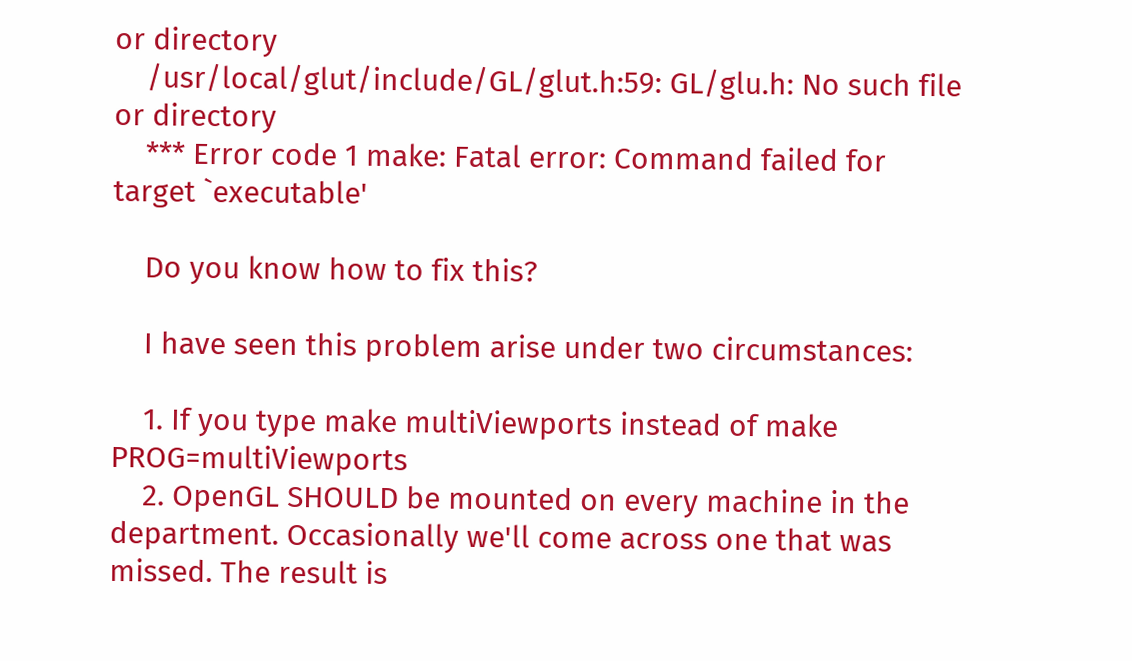or directory
    /usr/local/glut/include/GL/glut.h:59: GL/glu.h: No such file or directory
    *** Error code 1 make: Fatal error: Command failed for target `executable'

    Do you know how to fix this?

    I have seen this problem arise under two circumstances:

    1. If you type make multiViewports instead of make PROG=multiViewports
    2. OpenGL SHOULD be mounted on every machine in the department. Occasionally we'll come across one that was missed. The result is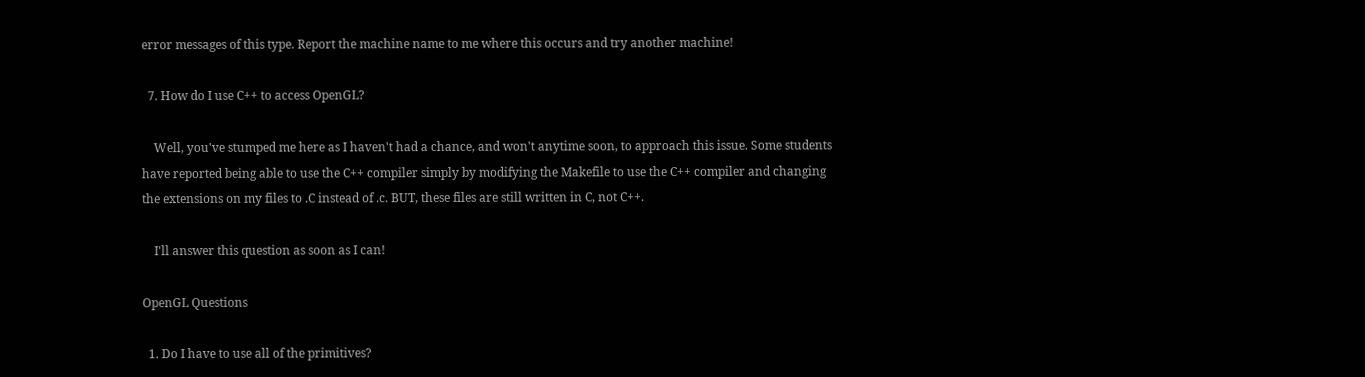error messages of this type. Report the machine name to me where this occurs and try another machine!

  7. How do I use C++ to access OpenGL?

    Well, you've stumped me here as I haven't had a chance, and won't anytime soon, to approach this issue. Some students have reported being able to use the C++ compiler simply by modifying the Makefile to use the C++ compiler and changing the extensions on my files to .C instead of .c. BUT, these files are still written in C, not C++.

    I'll answer this question as soon as I can!

OpenGL Questions

  1. Do I have to use all of the primitives?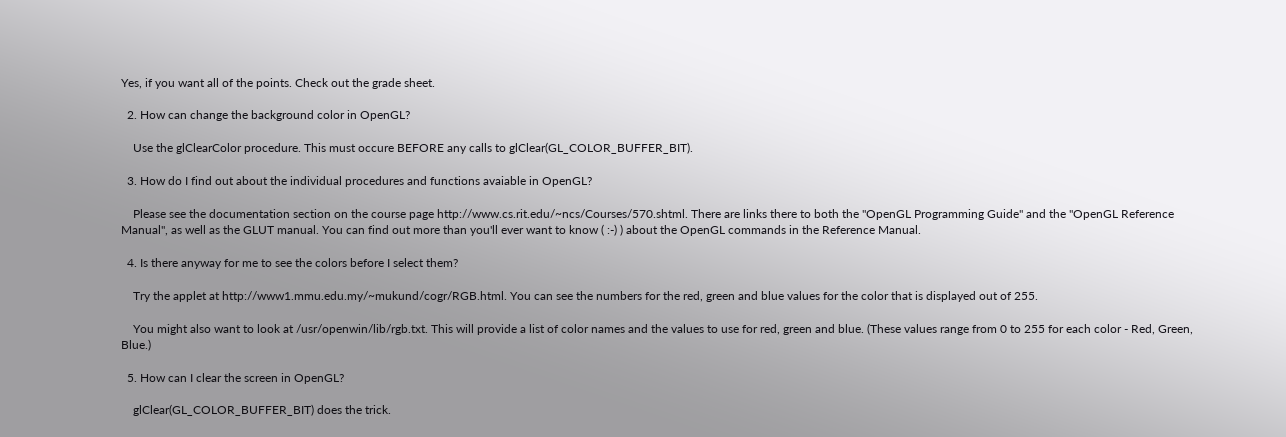Yes, if you want all of the points. Check out the grade sheet.

  2. How can change the background color in OpenGL?

    Use the glClearColor procedure. This must occure BEFORE any calls to glClear(GL_COLOR_BUFFER_BIT).

  3. How do I find out about the individual procedures and functions avaiable in OpenGL?

    Please see the documentation section on the course page http://www.cs.rit.edu/~ncs/Courses/570.shtml. There are links there to both the "OpenGL Programming Guide" and the "OpenGL Reference Manual", as well as the GLUT manual. You can find out more than you'll ever want to know ( :-) ) about the OpenGL commands in the Reference Manual.

  4. Is there anyway for me to see the colors before I select them?

    Try the applet at http://www1.mmu.edu.my/~mukund/cogr/RGB.html. You can see the numbers for the red, green and blue values for the color that is displayed out of 255.

    You might also want to look at /usr/openwin/lib/rgb.txt. This will provide a list of color names and the values to use for red, green and blue. (These values range from 0 to 255 for each color - Red, Green, Blue.)

  5. How can I clear the screen in OpenGL?

    glClear(GL_COLOR_BUFFER_BIT) does the trick.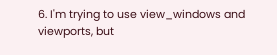6. I'm trying to use view_windows and viewports, but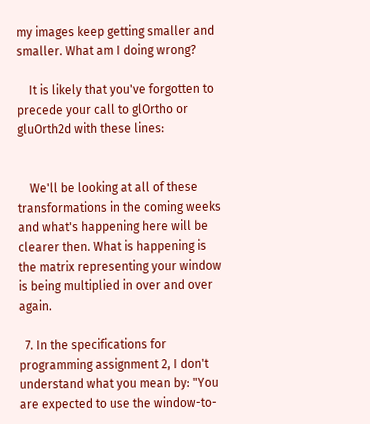my images keep getting smaller and smaller. What am I doing wrong?

    It is likely that you've forgotten to precede your call to glOrtho or gluOrth2d with these lines:


    We'll be looking at all of these transformations in the coming weeks and what's happening here will be clearer then. What is happening is the matrix representing your window is being multiplied in over and over again.

  7. In the specifications for programming assignment 2, I don't understand what you mean by: "You are expected to use the window-to-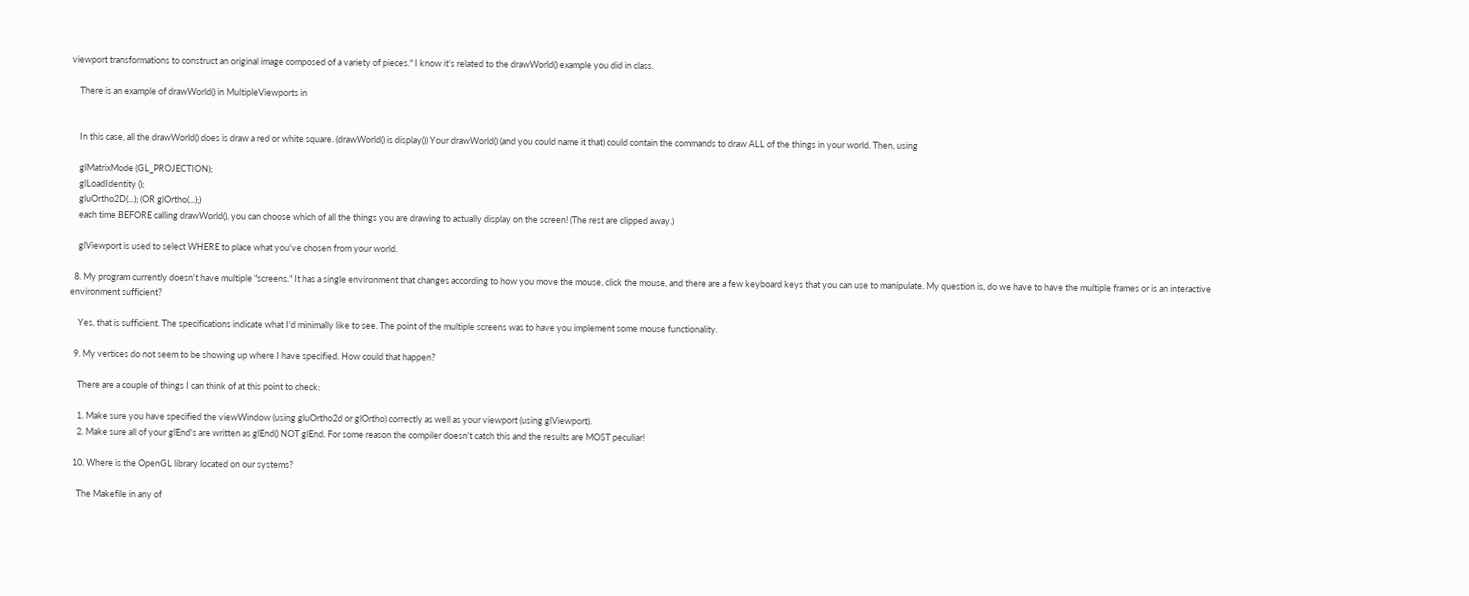viewport transformations to construct an original image composed of a variety of pieces." I know it's related to the drawWorld() example you did in class.

    There is an example of drawWorld() in MultipleViewports in


    In this case, all the drawWorld() does is draw a red or white square. (drawWorld() is display()) Your drawWorld() (and you could name it that) could contain the commands to draw ALL of the things in your world. Then, using

    glMatrixMode (GL_PROJECTION);
    glLoadIdentity ();
    gluOrtho2D(...); (OR glOrtho(...);)
    each time BEFORE calling drawWorld(), you can choose which of all the things you are drawing to actually display on the screen! (The rest are clipped away.)

    glViewport is used to select WHERE to place what you've chosen from your world.

  8. My program currently doesn't have multiple "screens." It has a single environment that changes according to how you move the mouse, click the mouse, and there are a few keyboard keys that you can use to manipulate. My question is, do we have to have the multiple frames or is an interactive environment sufficient?

    Yes, that is sufficient. The specifications indicate what I'd minimally like to see. The point of the multiple screens was to have you implement some mouse functionality.

  9. My vertices do not seem to be showing up where I have specified. How could that happen?

    There are a couple of things I can think of at this point to check:

    1. Make sure you have specified the viewWindow (using gluOrtho2d or glOrtho) correctly as well as your viewport (using glViewport).
    2. Make sure all of your glEnd's are written as glEnd() NOT glEnd. For some reason the compiler doesn't catch this and the results are MOST peculiar!

  10. Where is the OpenGL library located on our systems?

    The Makefile in any of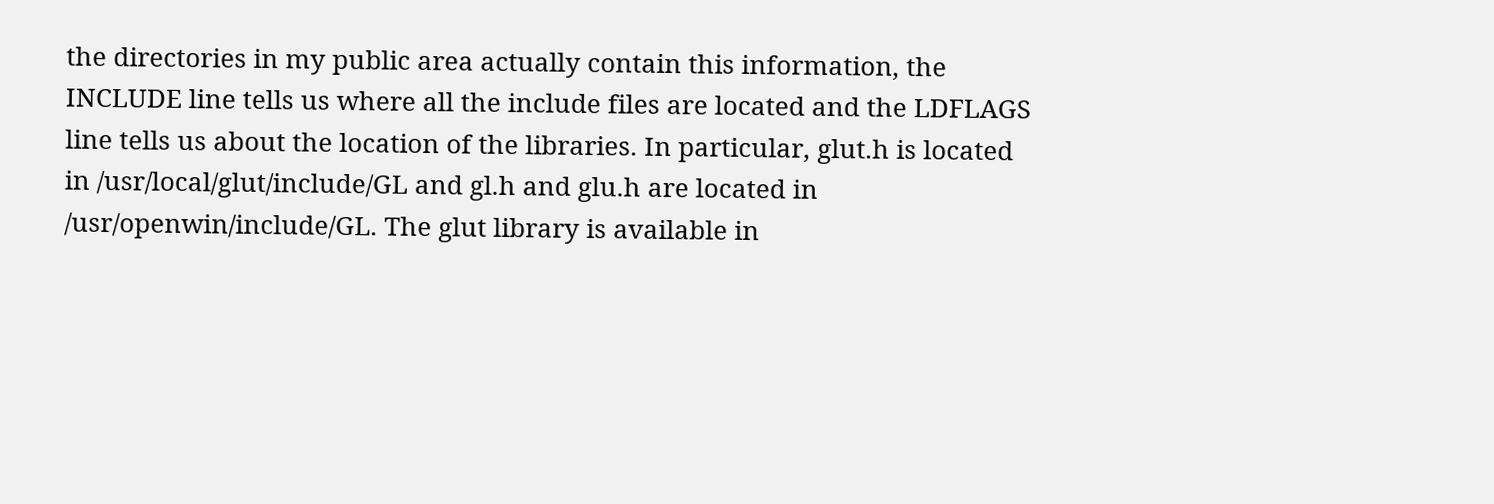the directories in my public area actually contain this information, the INCLUDE line tells us where all the include files are located and the LDFLAGS line tells us about the location of the libraries. In particular, glut.h is located in /usr/local/glut/include/GL and gl.h and glu.h are located in /usr/openwin/include/GL. The glut library is available in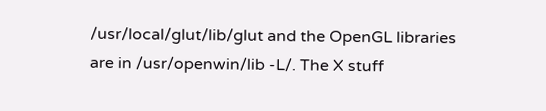/usr/local/glut/lib/glut and the OpenGL libraries are in /usr/openwin/lib -L/. The X stuff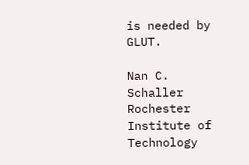is needed by GLUT.

Nan C. Schaller
Rochester Institute of Technology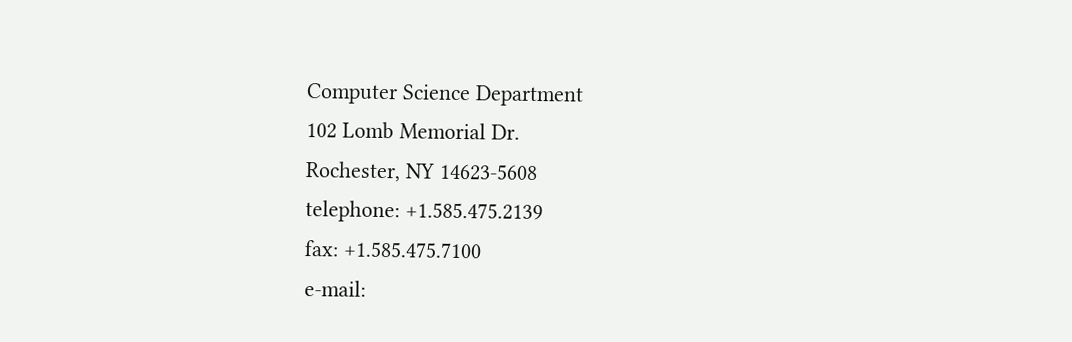Computer Science Department
102 Lomb Memorial Dr.
Rochester, NY 14623-5608
telephone: +1.585.475.2139
fax: +1.585.475.7100
e-mail: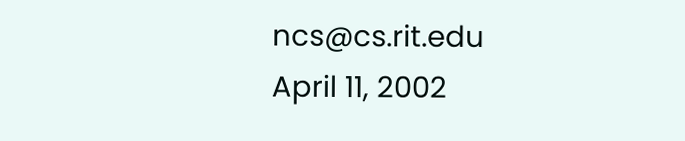ncs@cs.rit.edu
April 11, 2002